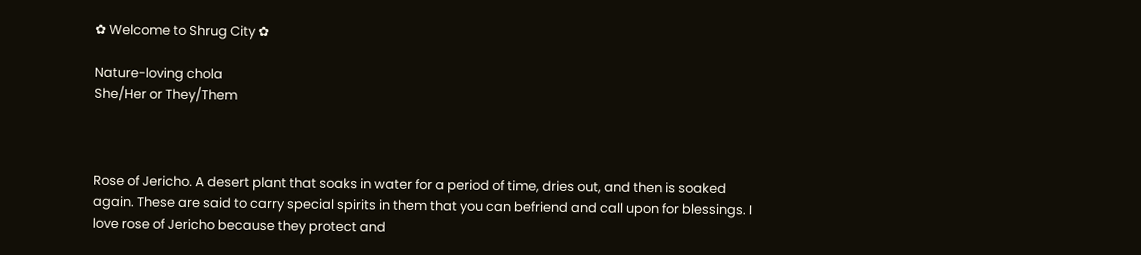✿ Welcome to Shrug City ✿

Nature-loving chola
She/Her or They/Them



Rose of Jericho. A desert plant that soaks in water for a period of time, dries out, and then is soaked again. These are said to carry special spirits in them that you can befriend and call upon for blessings. I love rose of Jericho because they protect and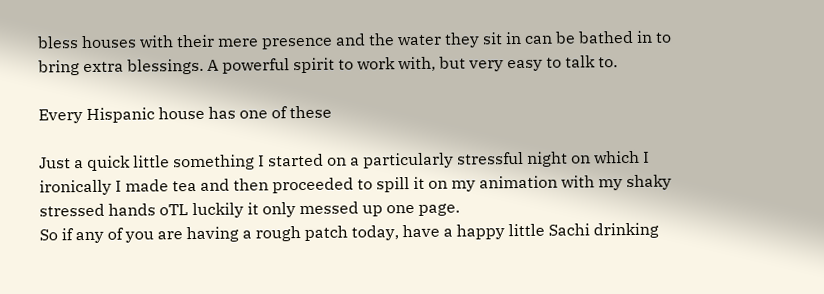bless houses with their mere presence and the water they sit in can be bathed in to bring extra blessings. A powerful spirit to work with, but very easy to talk to.

Every Hispanic house has one of these

Just a quick little something I started on a particularly stressful night on which I ironically I made tea and then proceeded to spill it on my animation with my shaky stressed hands oTL luckily it only messed up one page.
So if any of you are having a rough patch today, have a happy little Sachi drinking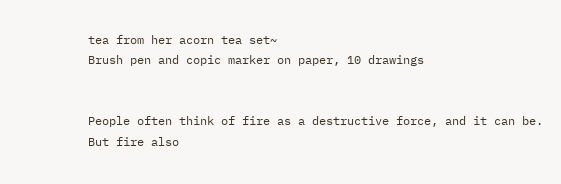tea from her acorn tea set~
Brush pen and copic marker on paper, 10 drawings


People often think of fire as a destructive force, and it can be. But fire also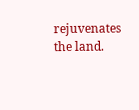rejuvenates the land.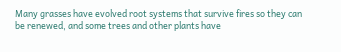Many grasses have evolved root systems that survive fires so they can be renewed, and some trees and other plants have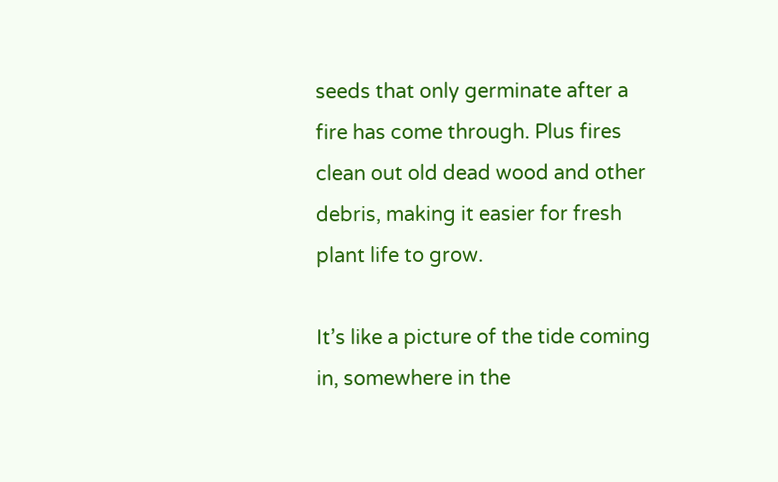seeds that only germinate after a fire has come through. Plus fires clean out old dead wood and other debris, making it easier for fresh plant life to grow.

It’s like a picture of the tide coming in, somewhere in the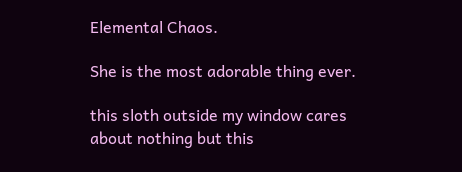Elemental Chaos.

She is the most adorable thing ever.

this sloth outside my window cares about nothing but this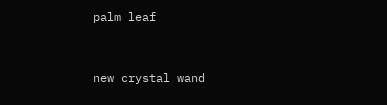palm leaf


new crystal wand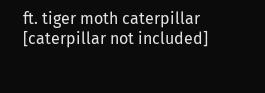ft. tiger moth caterpillar
[caterpillar not included]